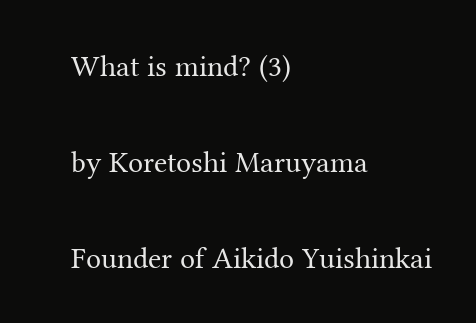What is mind? (3)

by Koretoshi Maruyama

Founder of Aikido Yuishinkai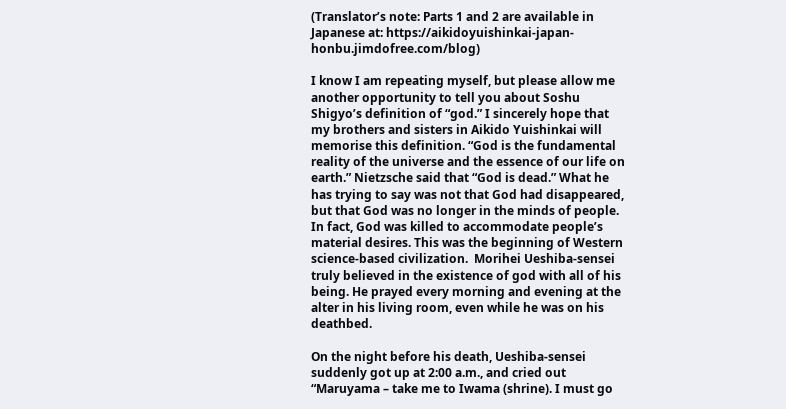(Translator’s note: Parts 1 and 2 are available in Japanese at: https://aikidoyuishinkai-japan-honbu.jimdofree.com/blog)

I know I am repeating myself, but please allow me another opportunity to tell you about Soshu Shigyo’s definition of “god.” I sincerely hope that my brothers and sisters in Aikido Yuishinkai will memorise this definition. “God is the fundamental reality of the universe and the essence of our life on earth.” Nietzsche said that “God is dead.” What he has trying to say was not that God had disappeared, but that God was no longer in the minds of people. In fact, God was killed to accommodate people’s material desires. This was the beginning of Western science-based civilization.  Morihei Ueshiba-sensei truly believed in the existence of god with all of his being. He prayed every morning and evening at the alter in his living room, even while he was on his deathbed.

On the night before his death, Ueshiba-sensei suddenly got up at 2:00 a.m., and cried out “Maruyama – take me to Iwama (shrine). I must go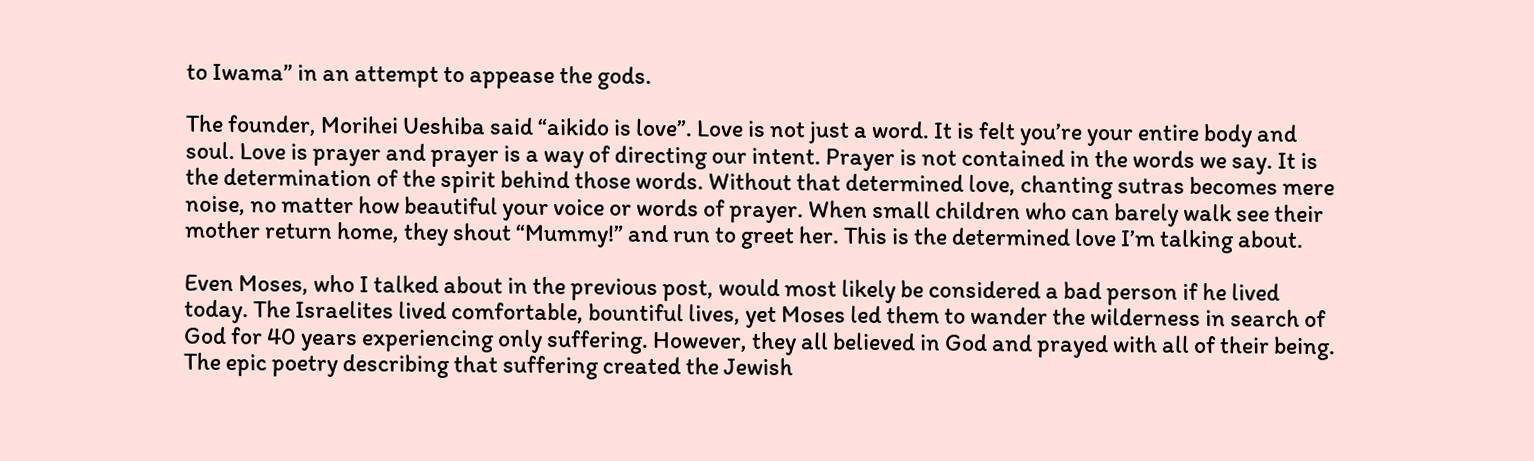to Iwama” in an attempt to appease the gods.

The founder, Morihei Ueshiba said “aikido is love”. Love is not just a word. It is felt you’re your entire body and soul. Love is prayer and prayer is a way of directing our intent. Prayer is not contained in the words we say. It is the determination of the spirit behind those words. Without that determined love, chanting sutras becomes mere noise, no matter how beautiful your voice or words of prayer. When small children who can barely walk see their mother return home, they shout “Mummy!” and run to greet her. This is the determined love I’m talking about.

Even Moses, who I talked about in the previous post, would most likely be considered a bad person if he lived today. The Israelites lived comfortable, bountiful lives, yet Moses led them to wander the wilderness in search of God for 40 years experiencing only suffering. However, they all believed in God and prayed with all of their being. The epic poetry describing that suffering created the Jewish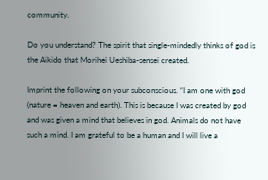community.

Do you understand? The spirit that single-mindedly thinks of god is the Aikido that Morihei Ueshiba-sensei created.

Imprint the following on your subconscious. “I am one with god (nature = heaven and earth). This is because I was created by god and was given a mind that believes in god. Animals do not have such a mind. I am grateful to be a human and I will live a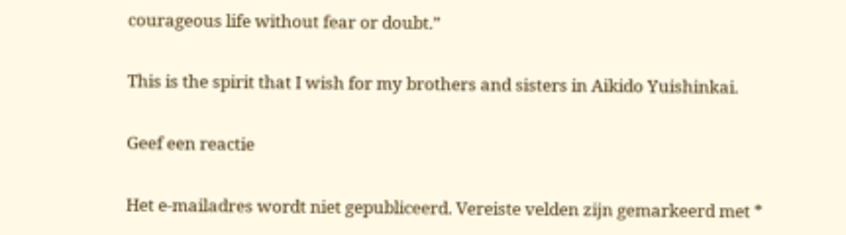courageous life without fear or doubt.”

This is the spirit that I wish for my brothers and sisters in Aikido Yuishinkai.

Geef een reactie

Het e-mailadres wordt niet gepubliceerd. Vereiste velden zijn gemarkeerd met *